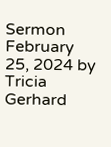Sermon February 25, 2024 by Tricia Gerhard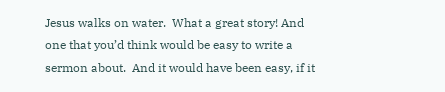Jesus walks on water.  What a great story! And one that you’d think would be easy to write a sermon about.  And it would have been easy, if it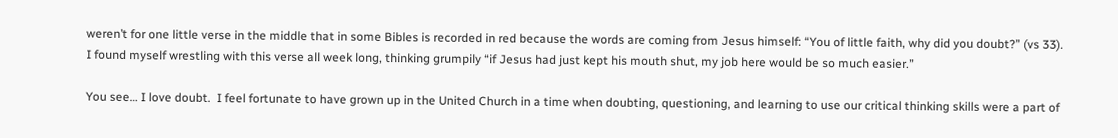weren’t for one little verse in the middle that in some Bibles is recorded in red because the words are coming from Jesus himself: “You of little faith, why did you doubt?” (vs 33).  I found myself wrestling with this verse all week long, thinking grumpily “if Jesus had just kept his mouth shut, my job here would be so much easier.”

You see… I love doubt.  I feel fortunate to have grown up in the United Church in a time when doubting, questioning, and learning to use our critical thinking skills were a part of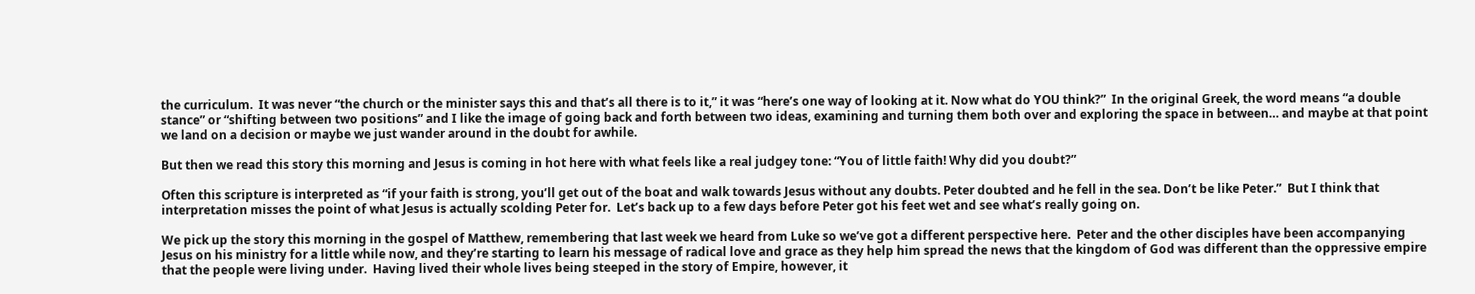the curriculum.  It was never “the church or the minister says this and that’s all there is to it,” it was “here’s one way of looking at it. Now what do YOU think?”  In the original Greek, the word means “a double stance” or “shifting between two positions” and I like the image of going back and forth between two ideas, examining and turning them both over and exploring the space in between… and maybe at that point we land on a decision or maybe we just wander around in the doubt for awhile.

But then we read this story this morning and Jesus is coming in hot here with what feels like a real judgey tone: “You of little faith! Why did you doubt?”

Often this scripture is interpreted as “if your faith is strong, you’ll get out of the boat and walk towards Jesus without any doubts. Peter doubted and he fell in the sea. Don’t be like Peter.”  But I think that interpretation misses the point of what Jesus is actually scolding Peter for.  Let’s back up to a few days before Peter got his feet wet and see what’s really going on.

We pick up the story this morning in the gospel of Matthew, remembering that last week we heard from Luke so we’ve got a different perspective here.  Peter and the other disciples have been accompanying Jesus on his ministry for a little while now, and they’re starting to learn his message of radical love and grace as they help him spread the news that the kingdom of God was different than the oppressive empire that the people were living under.  Having lived their whole lives being steeped in the story of Empire, however, it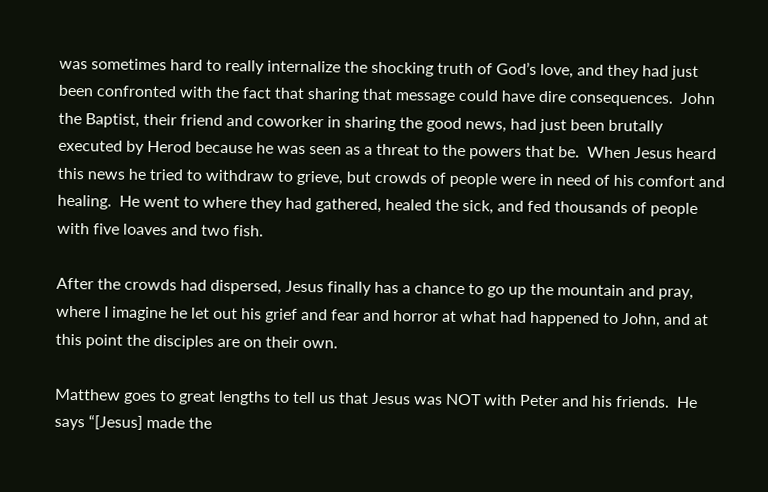was sometimes hard to really internalize the shocking truth of God’s love, and they had just been confronted with the fact that sharing that message could have dire consequences.  John the Baptist, their friend and coworker in sharing the good news, had just been brutally executed by Herod because he was seen as a threat to the powers that be.  When Jesus heard this news he tried to withdraw to grieve, but crowds of people were in need of his comfort and healing.  He went to where they had gathered, healed the sick, and fed thousands of people with five loaves and two fish.

After the crowds had dispersed, Jesus finally has a chance to go up the mountain and pray, where I imagine he let out his grief and fear and horror at what had happened to John, and at this point the disciples are on their own.

Matthew goes to great lengths to tell us that Jesus was NOT with Peter and his friends.  He says “[Jesus] made the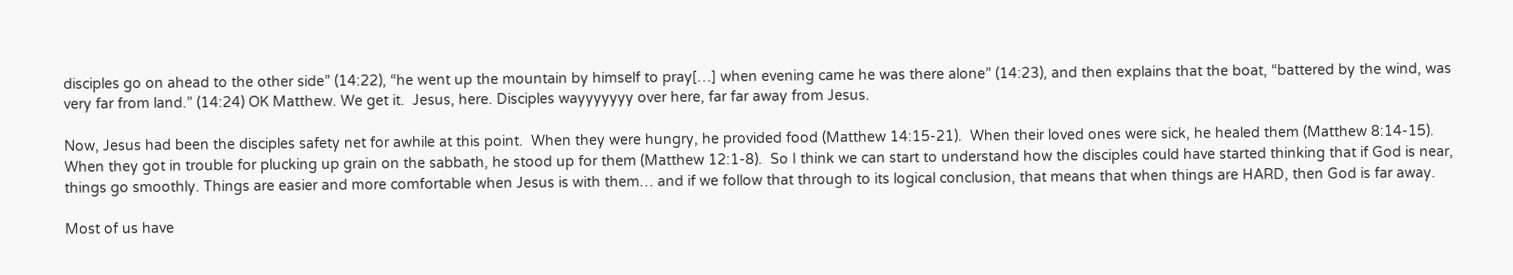disciples go on ahead to the other side” (14:22), “he went up the mountain by himself to pray[…] when evening came he was there alone” (14:23), and then explains that the boat, “battered by the wind, was very far from land.” (14:24) OK Matthew. We get it.  Jesus, here. Disciples wayyyyyyy over here, far far away from Jesus.

Now, Jesus had been the disciples safety net for awhile at this point.  When they were hungry, he provided food (Matthew 14:15-21).  When their loved ones were sick, he healed them (Matthew 8:14-15).  When they got in trouble for plucking up grain on the sabbath, he stood up for them (Matthew 12:1-8).  So I think we can start to understand how the disciples could have started thinking that if God is near, things go smoothly. Things are easier and more comfortable when Jesus is with them… and if we follow that through to its logical conclusion, that means that when things are HARD, then God is far away.

Most of us have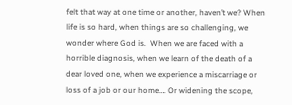felt that way at one time or another, haven’t we? When life is so hard, when things are so challenging, we wonder where God is.  When we are faced with a horrible diagnosis, when we learn of the death of a dear loved one, when we experience a miscarriage or loss of a job or our home…. Or widening the scope,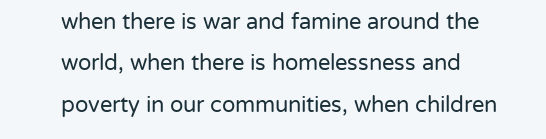when there is war and famine around the world, when there is homelessness and poverty in our communities, when children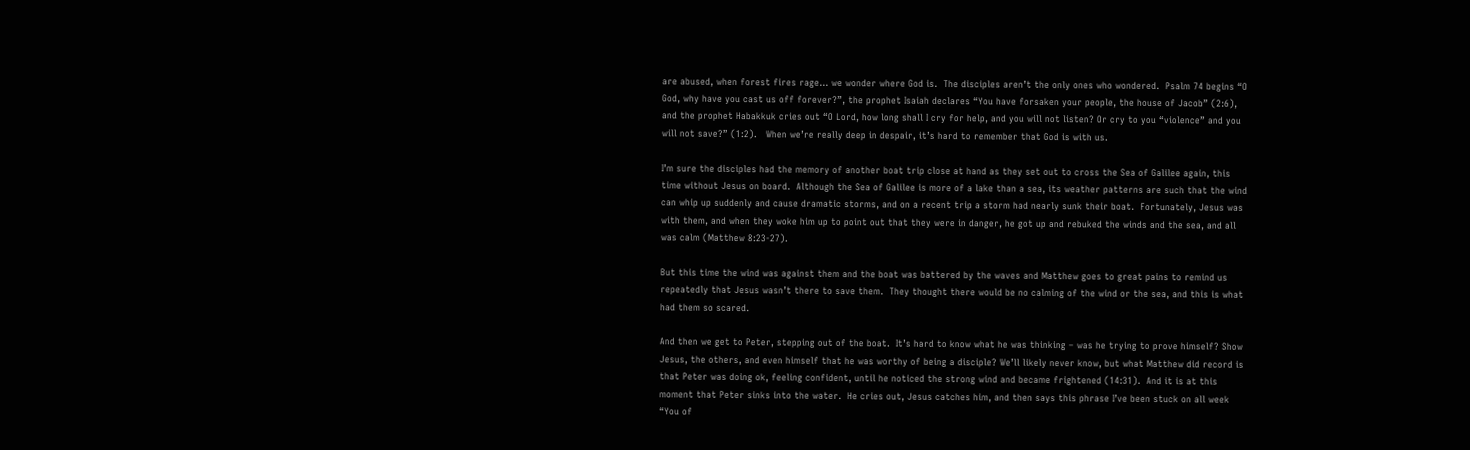are abused, when forest fires rage… we wonder where God is.  The disciples aren’t the only ones who wondered.  Psalm 74 begins “O God, why have you cast us off forever?”, the prophet Isaiah declares “You have forsaken your people, the house of Jacob” (2:6), and the prophet Habakkuk cries out “O Lord, how long shall I cry for help, and you will not listen? Or cry to you “violence” and you will not save?” (1:2).   When we’re really deep in despair, it’s hard to remember that God is with us.

I’m sure the disciples had the memory of another boat trip close at hand as they set out to cross the Sea of Galilee again, this time without Jesus on board.  Although the Sea of Galilee is more of a lake than a sea, its weather patterns are such that the wind can whip up suddenly and cause dramatic storms, and on a recent trip a storm had nearly sunk their boat.  Fortunately, Jesus was with them, and when they woke him up to point out that they were in danger, he got up and rebuked the winds and the sea, and all was calm (Matthew 8:23-27).

But this time the wind was against them and the boat was battered by the waves and Matthew goes to great pains to remind us repeatedly that Jesus wasn’t there to save them.  They thought there would be no calming of the wind or the sea, and this is what had them so scared.

And then we get to Peter, stepping out of the boat.  It’s hard to know what he was thinking – was he trying to prove himself? Show Jesus, the others, and even himself that he was worthy of being a disciple? We’ll likely never know, but what Matthew did record is that Peter was doing ok, feeling confident, until he noticed the strong wind and became frightened (14:31).  And it is at this moment that Peter sinks into the water.  He cries out, Jesus catches him, and then says this phrase I’ve been stuck on all week “You of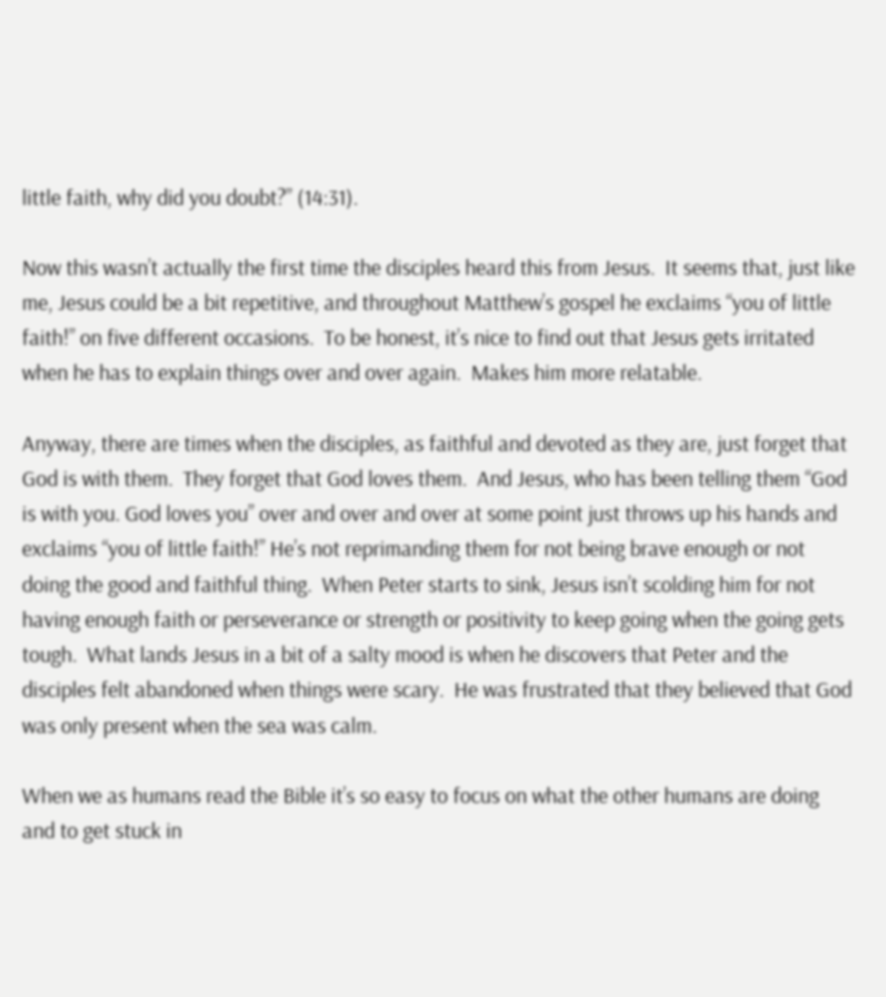little faith, why did you doubt?” (14:31).

Now this wasn’t actually the first time the disciples heard this from Jesus.  It seems that, just like me, Jesus could be a bit repetitive, and throughout Matthew’s gospel he exclaims “you of little faith!” on five different occasions.  To be honest, it’s nice to find out that Jesus gets irritated when he has to explain things over and over again.  Makes him more relatable.

Anyway, there are times when the disciples, as faithful and devoted as they are, just forget that God is with them.  They forget that God loves them.  And Jesus, who has been telling them “God is with you. God loves you” over and over and over at some point just throws up his hands and exclaims “you of little faith!” He’s not reprimanding them for not being brave enough or not doing the good and faithful thing.  When Peter starts to sink, Jesus isn’t scolding him for not having enough faith or perseverance or strength or positivity to keep going when the going gets tough.  What lands Jesus in a bit of a salty mood is when he discovers that Peter and the disciples felt abandoned when things were scary.  He was frustrated that they believed that God was only present when the sea was calm.

When we as humans read the Bible it’s so easy to focus on what the other humans are doing and to get stuck in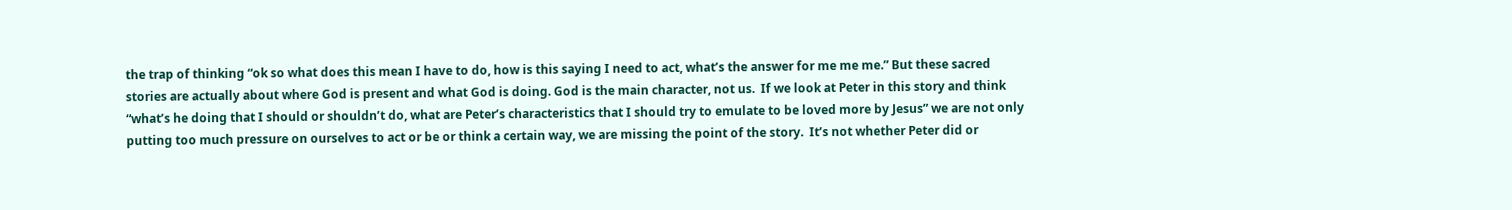the trap of thinking “ok so what does this mean I have to do, how is this saying I need to act, what’s the answer for me me me.” But these sacred stories are actually about where God is present and what God is doing. God is the main character, not us.  If we look at Peter in this story and think “what’s he doing that I should or shouldn’t do, what are Peter’s characteristics that I should try to emulate to be loved more by Jesus” we are not only putting too much pressure on ourselves to act or be or think a certain way, we are missing the point of the story.  It’s not whether Peter did or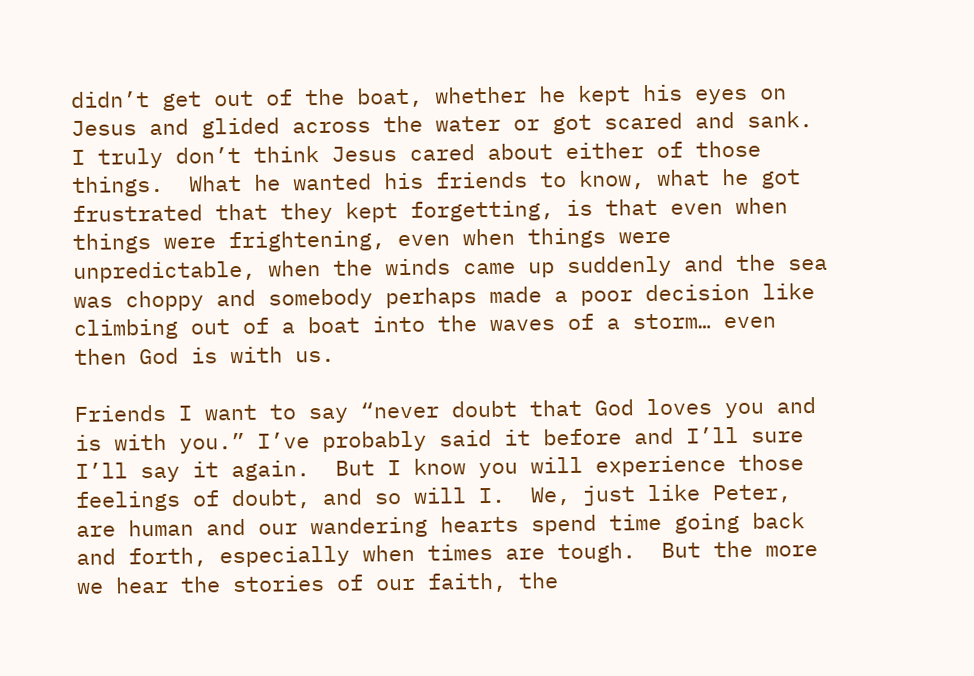didn’t get out of the boat, whether he kept his eyes on Jesus and glided across the water or got scared and sank.  I truly don’t think Jesus cared about either of those things.  What he wanted his friends to know, what he got frustrated that they kept forgetting, is that even when things were frightening, even when things were unpredictable, when the winds came up suddenly and the sea was choppy and somebody perhaps made a poor decision like climbing out of a boat into the waves of a storm… even then God is with us.

Friends I want to say “never doubt that God loves you and is with you.” I’ve probably said it before and I’ll sure I’ll say it again.  But I know you will experience those feelings of doubt, and so will I.  We, just like Peter, are human and our wandering hearts spend time going back and forth, especially when times are tough.  But the more we hear the stories of our faith, the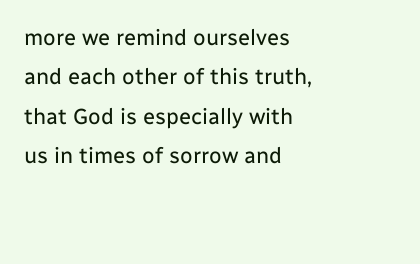more we remind ourselves and each other of this truth, that God is especially with us in times of sorrow and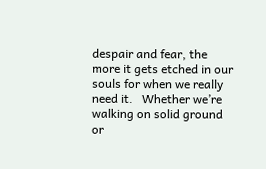despair and fear, the more it gets etched in our souls for when we really need it.   Whether we’re walking on solid ground or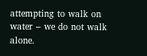attempting to walk on water – we do not walk alone.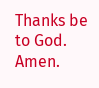Thanks be to God.  Amen.